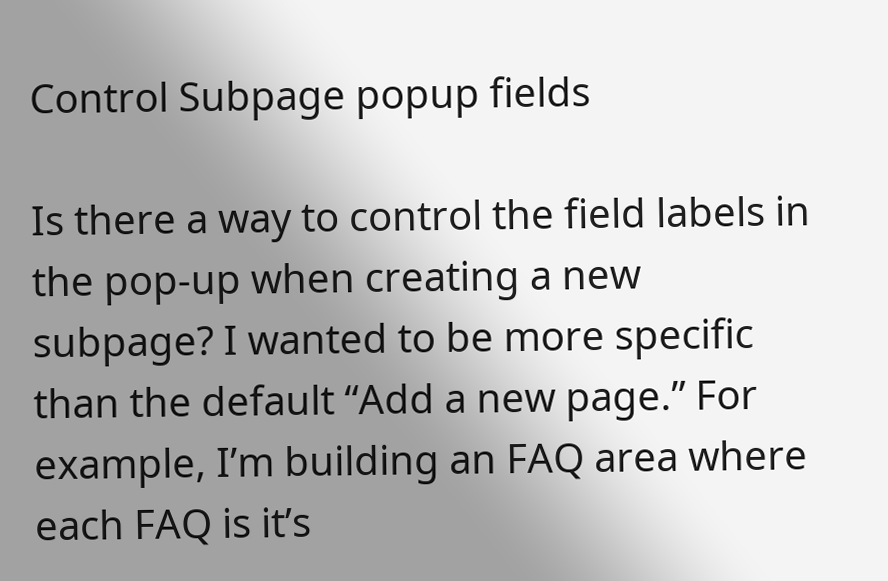Control Subpage popup fields

Is there a way to control the field labels in the pop-up when creating a new subpage? I wanted to be more specific than the default “Add a new page.” For example, I’m building an FAQ area where each FAQ is it’s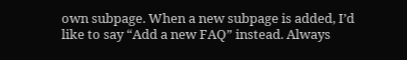own subpage. When a new subpage is added, I’d like to say “Add a new FAQ” instead. Always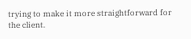trying to make it more straightforward for the client.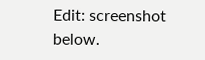Edit: screenshot below.